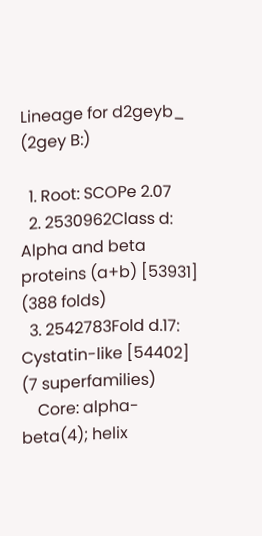Lineage for d2geyb_ (2gey B:)

  1. Root: SCOPe 2.07
  2. 2530962Class d: Alpha and beta proteins (a+b) [53931] (388 folds)
  3. 2542783Fold d.17: Cystatin-like [54402] (7 superfamilies)
    Core: alpha-beta(4); helix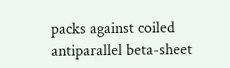packs against coiled antiparallel beta-sheet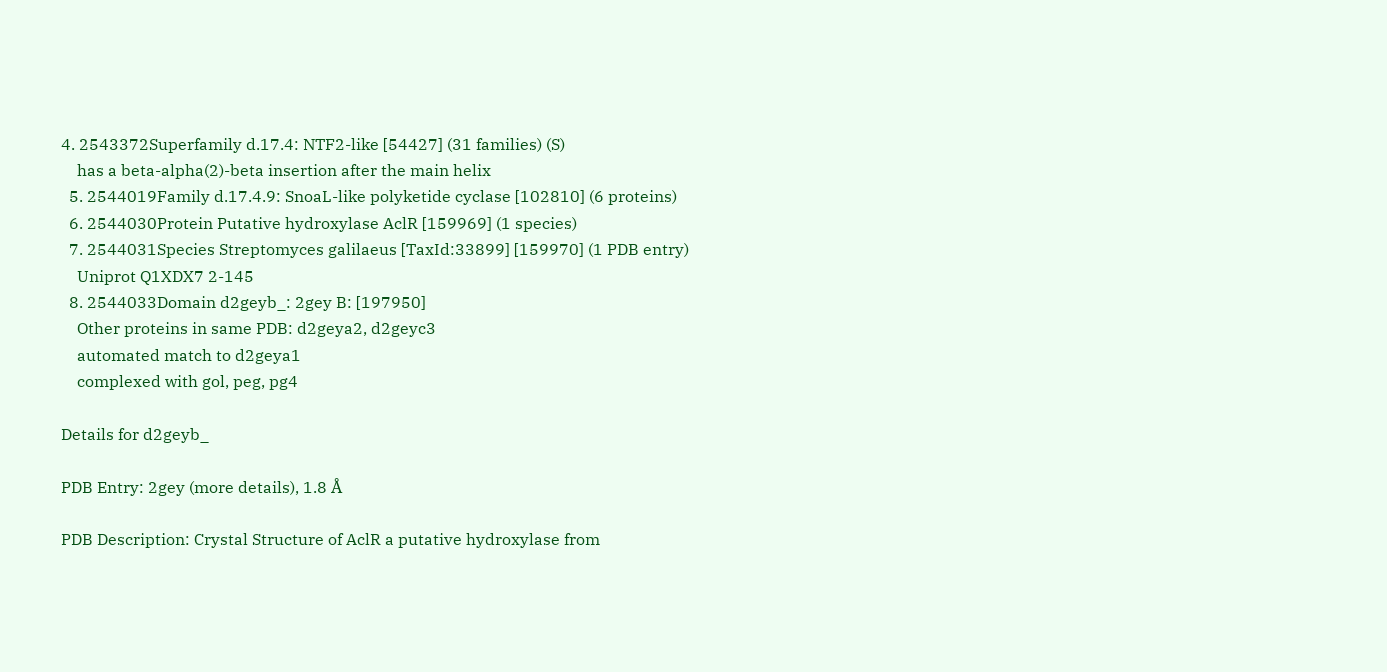4. 2543372Superfamily d.17.4: NTF2-like [54427] (31 families) (S)
    has a beta-alpha(2)-beta insertion after the main helix
  5. 2544019Family d.17.4.9: SnoaL-like polyketide cyclase [102810] (6 proteins)
  6. 2544030Protein Putative hydroxylase AclR [159969] (1 species)
  7. 2544031Species Streptomyces galilaeus [TaxId:33899] [159970] (1 PDB entry)
    Uniprot Q1XDX7 2-145
  8. 2544033Domain d2geyb_: 2gey B: [197950]
    Other proteins in same PDB: d2geya2, d2geyc3
    automated match to d2geya1
    complexed with gol, peg, pg4

Details for d2geyb_

PDB Entry: 2gey (more details), 1.8 Å

PDB Description: Crystal Structure of AclR a putative hydroxylase from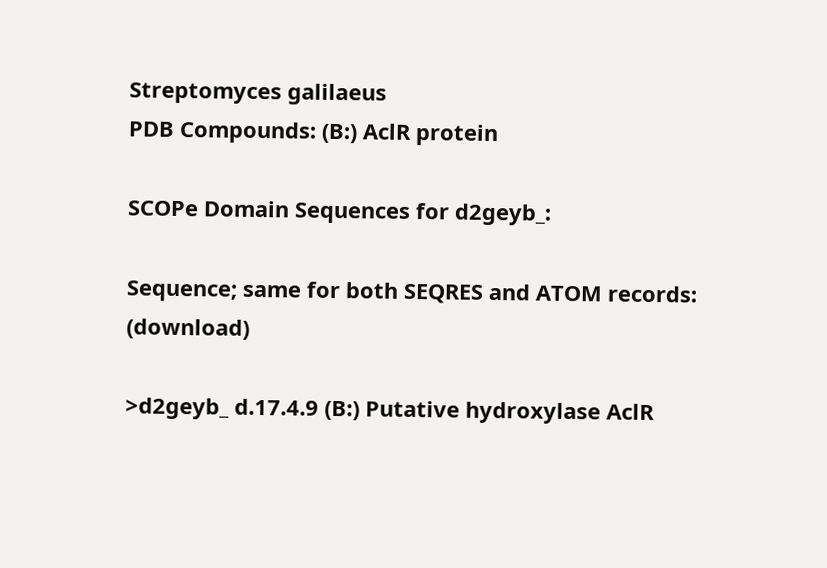Streptomyces galilaeus
PDB Compounds: (B:) AclR protein

SCOPe Domain Sequences for d2geyb_:

Sequence; same for both SEQRES and ATOM records: (download)

>d2geyb_ d.17.4.9 (B:) Putative hydroxylase AclR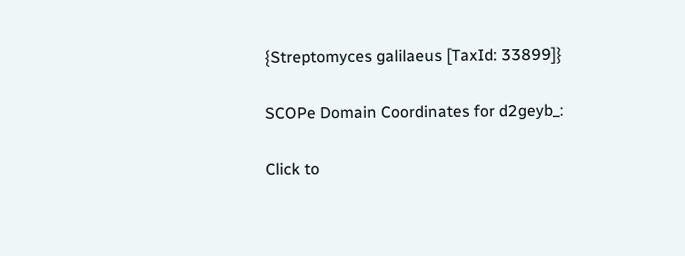{Streptomyces galilaeus [TaxId: 33899]}

SCOPe Domain Coordinates for d2geyb_:

Click to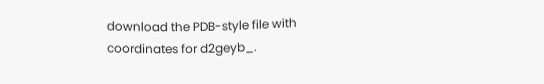download the PDB-style file with coordinates for d2geyb_.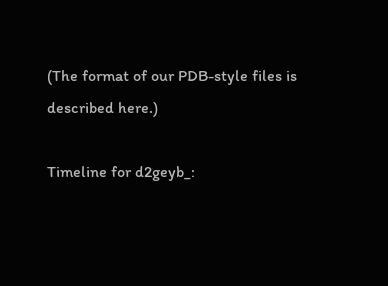(The format of our PDB-style files is described here.)

Timeline for d2geyb_: